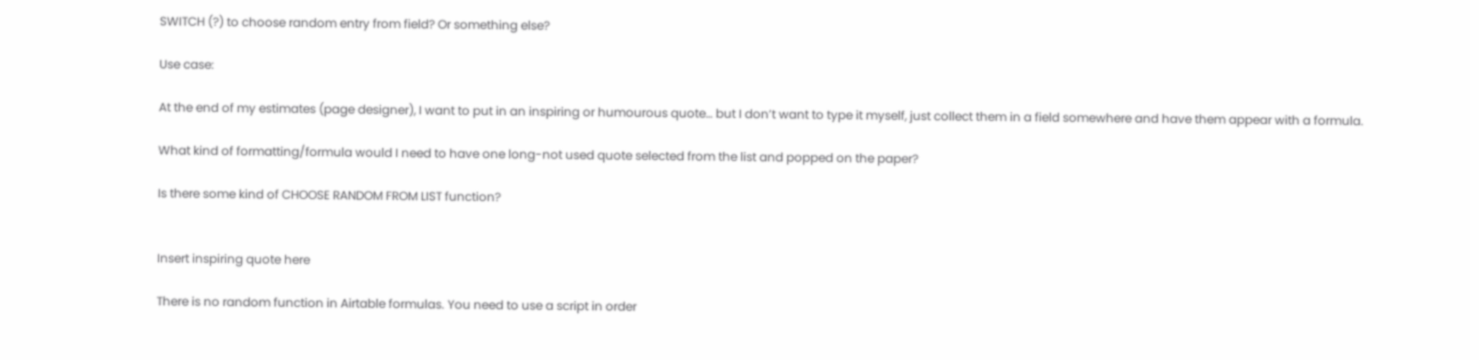SWITCH (?) to choose random entry from field? Or something else?

Use case:

At the end of my estimates (page designer), I want to put in an inspiring or humourous quote… but I don’t want to type it myself, just collect them in a field somewhere and have them appear with a formula.

What kind of formatting/formula would I need to have one long-not used quote selected from the list and popped on the paper?

Is there some kind of CHOOSE RANDOM FROM LIST function?


Insert inspiring quote here

There is no random function in Airtable formulas. You need to use a script in order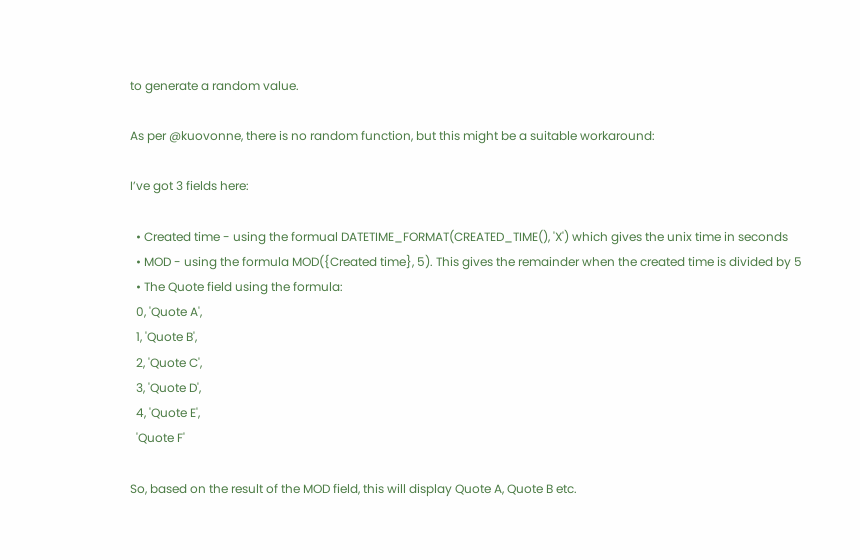to generate a random value.

As per @kuovonne, there is no random function, but this might be a suitable workaround:

I’ve got 3 fields here:

  • Created time - using the formual DATETIME_FORMAT(CREATED_TIME(), 'X') which gives the unix time in seconds
  • MOD - using the formula MOD({Created time}, 5). This gives the remainder when the created time is divided by 5
  • The Quote field using the formula:
  0, 'Quote A',
  1, 'Quote B',
  2, 'Quote C',
  3, 'Quote D',
  4, 'Quote E',
  'Quote F'

So, based on the result of the MOD field, this will display Quote A, Quote B etc.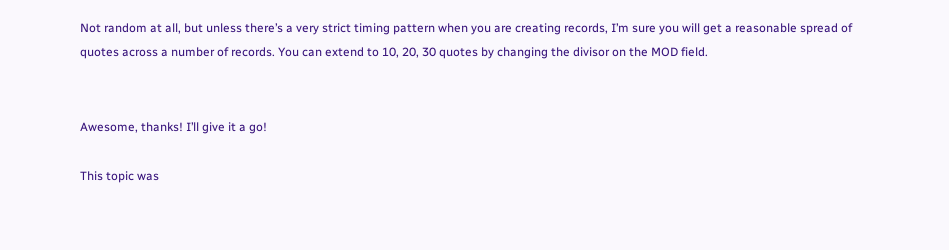Not random at all, but unless there’s a very strict timing pattern when you are creating records, I’m sure you will get a reasonable spread of quotes across a number of records. You can extend to 10, 20, 30 quotes by changing the divisor on the MOD field.


Awesome, thanks! I’ll give it a go!

This topic was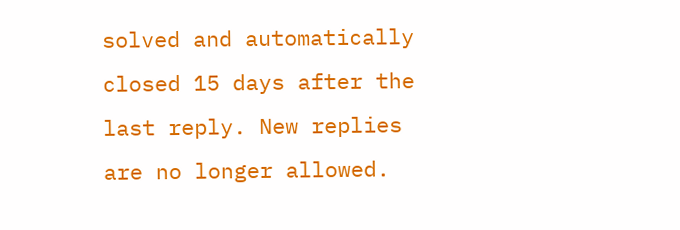solved and automatically closed 15 days after the last reply. New replies are no longer allowed.